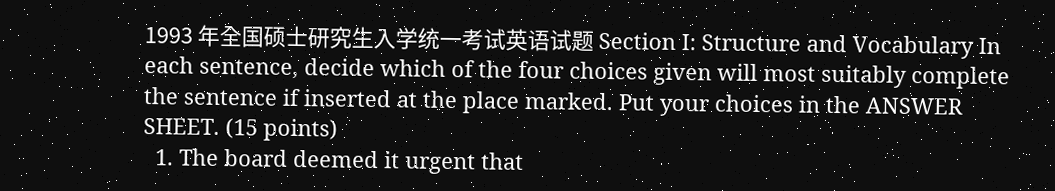1993 年全国硕士研究生入学统一考试英语试题 Section I: Structure and Vocabulary In each sentence, decide which of the four choices given will most suitably complete the sentence if inserted at the place marked. Put your choices in the ANSWER SHEET. (15 points)
  1. The board deemed it urgent that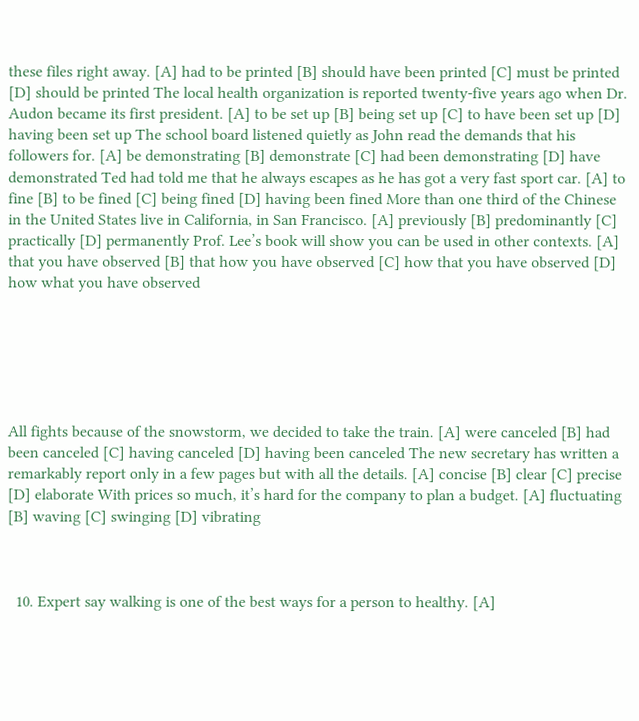these files right away. [A] had to be printed [B] should have been printed [C] must be printed [D] should be printed The local health organization is reported twenty-five years ago when Dr. Audon became its first president. [A] to be set up [B] being set up [C] to have been set up [D] having been set up The school board listened quietly as John read the demands that his followers for. [A] be demonstrating [B] demonstrate [C] had been demonstrating [D] have demonstrated Ted had told me that he always escapes as he has got a very fast sport car. [A] to fine [B] to be fined [C] being fined [D] having been fined More than one third of the Chinese in the United States live in California, in San Francisco. [A] previously [B] predominantly [C] practically [D] permanently Prof. Lee’s book will show you can be used in other contexts. [A] that you have observed [B] that how you have observed [C] how that you have observed [D] how what you have observed






All fights because of the snowstorm, we decided to take the train. [A] were canceled [B] had been canceled [C] having canceled [D] having been canceled The new secretary has written a remarkably report only in a few pages but with all the details. [A] concise [B] clear [C] precise [D] elaborate With prices so much, it’s hard for the company to plan a budget. [A] fluctuating [B] waving [C] swinging [D] vibrating



  10. Expert say walking is one of the best ways for a person to healthy. [A]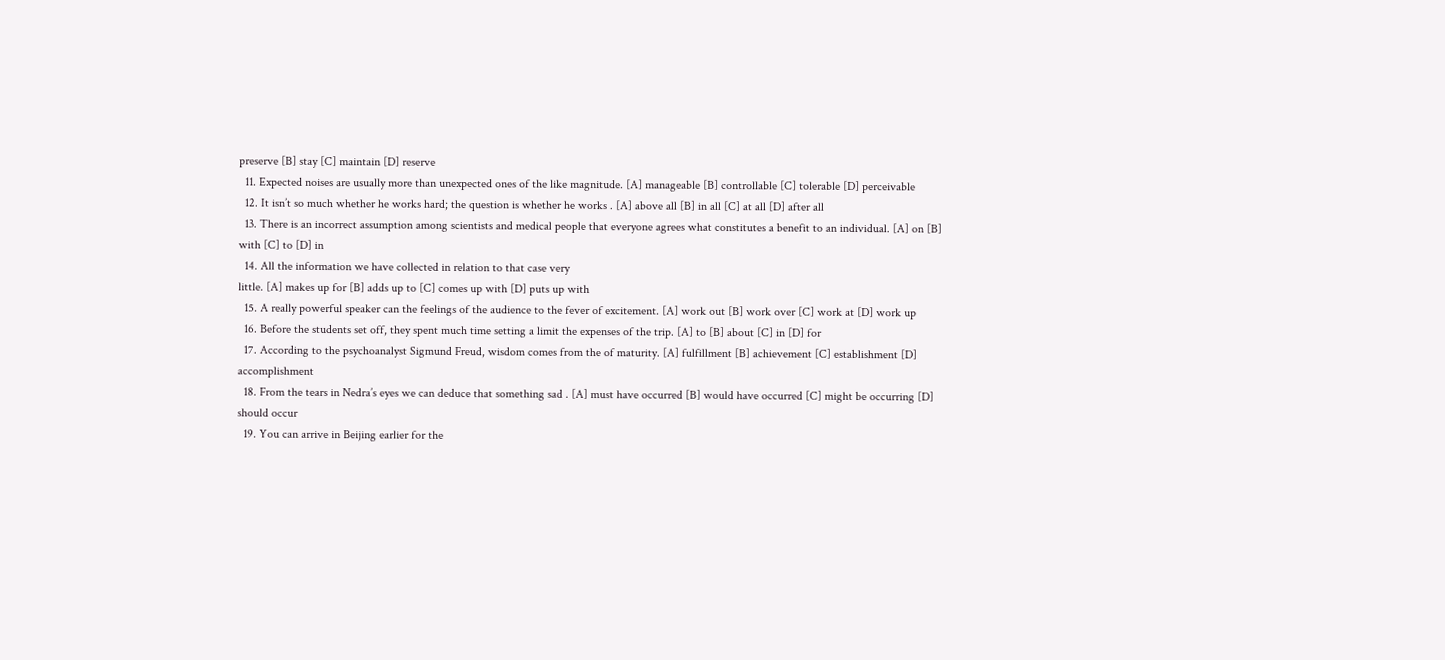preserve [B] stay [C] maintain [D] reserve
  11. Expected noises are usually more than unexpected ones of the like magnitude. [A] manageable [B] controllable [C] tolerable [D] perceivable
  12. It isn’t so much whether he works hard; the question is whether he works . [A] above all [B] in all [C] at all [D] after all
  13. There is an incorrect assumption among scientists and medical people that everyone agrees what constitutes a benefit to an individual. [A] on [B] with [C] to [D] in
  14. All the information we have collected in relation to that case very
little. [A] makes up for [B] adds up to [C] comes up with [D] puts up with
  15. A really powerful speaker can the feelings of the audience to the fever of excitement. [A] work out [B] work over [C] work at [D] work up
  16. Before the students set off, they spent much time setting a limit the expenses of the trip. [A] to [B] about [C] in [D] for
  17. According to the psychoanalyst Sigmund Freud, wisdom comes from the of maturity. [A] fulfillment [B] achievement [C] establishment [D] accomplishment
  18. From the tears in Nedra’s eyes we can deduce that something sad . [A] must have occurred [B] would have occurred [C] might be occurring [D] should occur
  19. You can arrive in Beijing earlier for the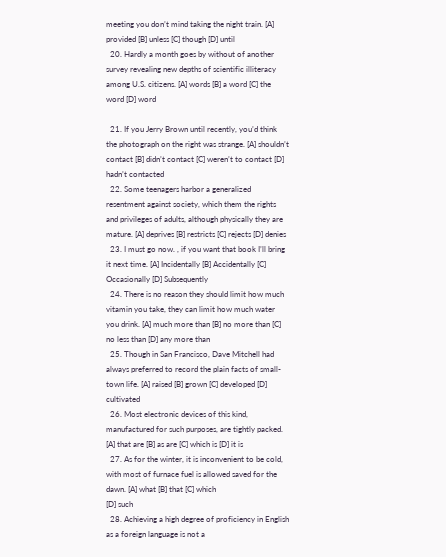meeting you don’t mind taking the night train. [A] provided [B] unless [C] though [D] until
  20. Hardly a month goes by without of another survey revealing new depths of scientific illiteracy among U.S. citizens. [A] words [B] a word [C] the word [D] word

  21. If you Jerry Brown until recently, you’d think the photograph on the right was strange. [A] shouldn’t contact [B] didn’t contact [C] weren’t to contact [D] hadn’t contacted
  22. Some teenagers harbor a generalized resentment against society, which them the rights and privileges of adults, although physically they are mature. [A] deprives [B] restricts [C] rejects [D] denies
  23. I must go now. , if you want that book I’ll bring it next time. [A] Incidentally [B] Accidentally [C] Occasionally [D] Subsequently
  24. There is no reason they should limit how much vitamin you take, they can limit how much water you drink. [A] much more than [B] no more than [C] no less than [D] any more than
  25. Though in San Francisco, Dave Mitchell had always preferred to record the plain facts of small-town life. [A] raised [B] grown [C] developed [D] cultivated
  26. Most electronic devices of this kind, manufactured for such purposes, are tightly packed. [A] that are [B] as are [C] which is [D] it is
  27. As for the winter, it is inconvenient to be cold, with most of furnace fuel is allowed saved for the dawn. [A] what [B] that [C] which
[D] such
  28. Achieving a high degree of proficiency in English as a foreign language is not a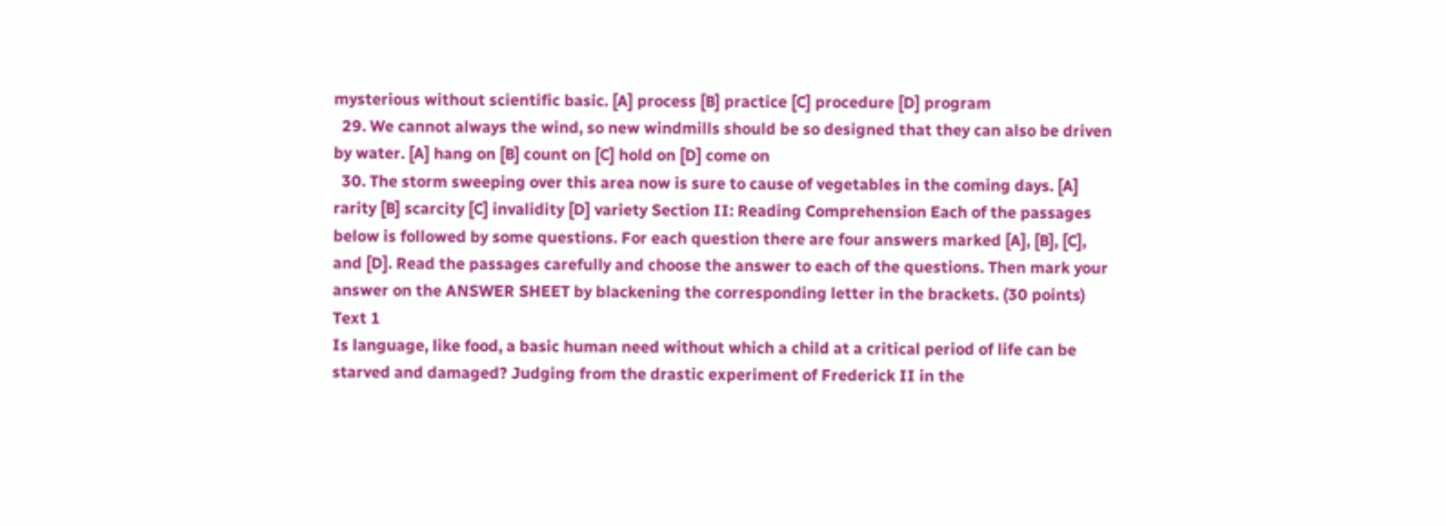mysterious without scientific basic. [A] process [B] practice [C] procedure [D] program
  29. We cannot always the wind, so new windmills should be so designed that they can also be driven by water. [A] hang on [B] count on [C] hold on [D] come on
  30. The storm sweeping over this area now is sure to cause of vegetables in the coming days. [A] rarity [B] scarcity [C] invalidity [D] variety Section II: Reading Comprehension Each of the passages below is followed by some questions. For each question there are four answers marked [A], [B], [C], and [D]. Read the passages carefully and choose the answer to each of the questions. Then mark your answer on the ANSWER SHEET by blackening the corresponding letter in the brackets. (30 points)
Text 1
Is language, like food, a basic human need without which a child at a critical period of life can be starved and damaged? Judging from the drastic experiment of Frederick II in the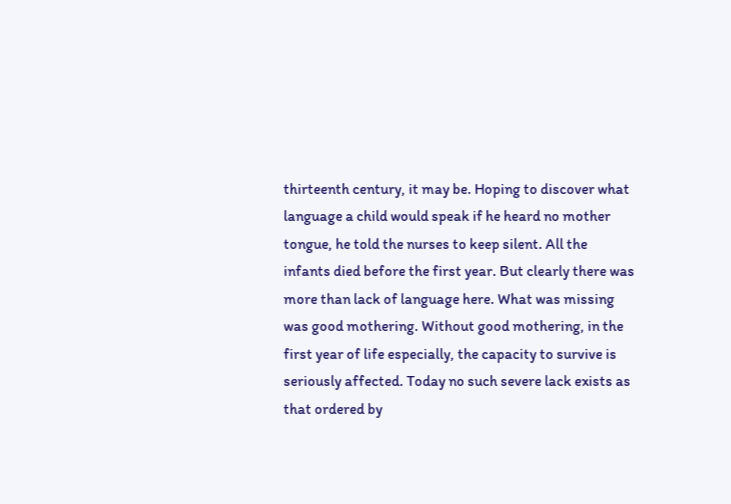thirteenth century, it may be. Hoping to discover what language a child would speak if he heard no mother tongue, he told the nurses to keep silent. All the infants died before the first year. But clearly there was more than lack of language here. What was missing was good mothering. Without good mothering, in the first year of life especially, the capacity to survive is seriously affected. Today no such severe lack exists as that ordered by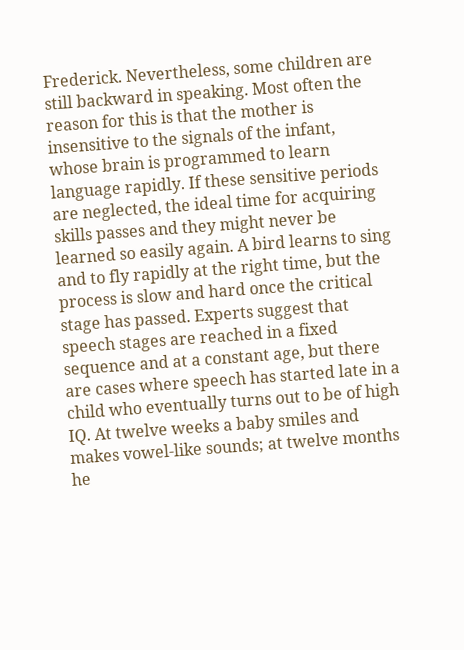Frederick. Nevertheless, some children are still backward in speaking. Most often the reason for this is that the mother is insensitive to the signals of the infant, whose brain is programmed to learn language rapidly. If these sensitive periods are neglected, the ideal time for acquiring skills passes and they might never be learned so easily again. A bird learns to sing and to fly rapidly at the right time, but the process is slow and hard once the critical stage has passed. Experts suggest that speech stages are reached in a fixed sequence and at a constant age, but there are cases where speech has started late in a child who eventually turns out to be of high IQ. At twelve weeks a baby smiles and makes vowel-like sounds; at twelve months he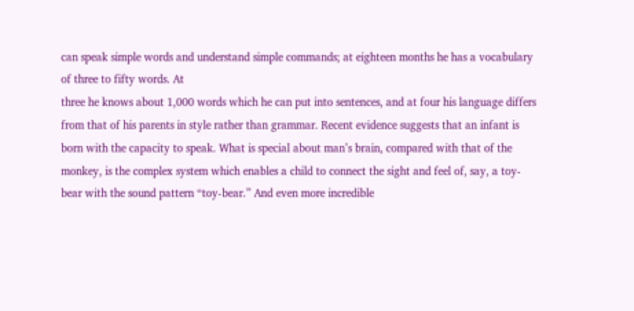can speak simple words and understand simple commands; at eighteen months he has a vocabulary of three to fifty words. At
three he knows about 1,000 words which he can put into sentences, and at four his language differs from that of his parents in style rather than grammar. Recent evidence suggests that an infant is born with the capacity to speak. What is special about man’s brain, compared with that of the monkey, is the complex system which enables a child to connect the sight and feel of, say, a toy-bear with the sound pattern “toy-bear.” And even more incredible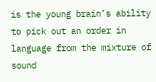is the young brain’s ability to pick out an order in language from the mixture of sound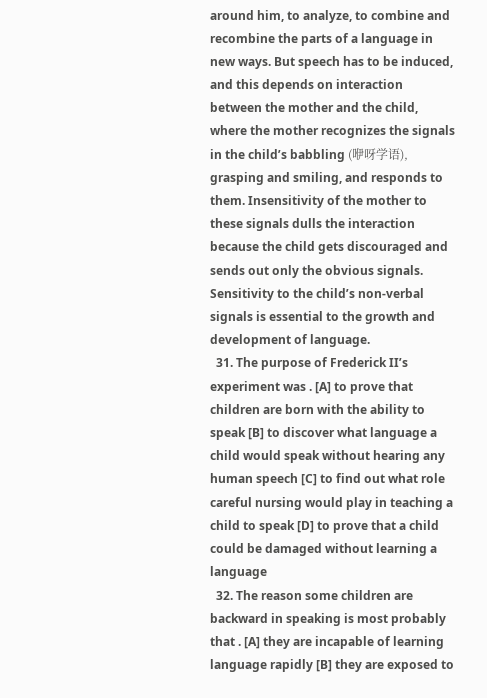around him, to analyze, to combine and recombine the parts of a language in new ways. But speech has to be induced, and this depends on interaction between the mother and the child, where the mother recognizes the signals in the child’s babbling (咿呀学语), grasping and smiling, and responds to them. Insensitivity of the mother to these signals dulls the interaction because the child gets discouraged and sends out only the obvious signals. Sensitivity to the child’s non-verbal signals is essential to the growth and development of language.
  31. The purpose of Frederick II’s experiment was . [A] to prove that children are born with the ability to speak [B] to discover what language a child would speak without hearing any human speech [C] to find out what role careful nursing would play in teaching a child to speak [D] to prove that a child could be damaged without learning a language
  32. The reason some children are backward in speaking is most probably that . [A] they are incapable of learning language rapidly [B] they are exposed to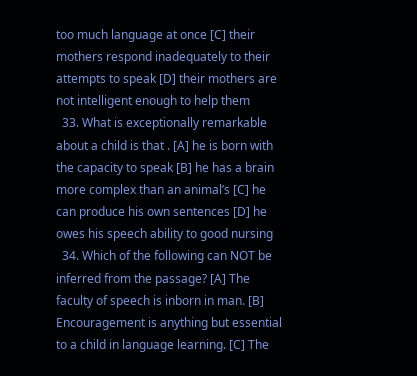too much language at once [C] their mothers respond inadequately to their attempts to speak [D] their mothers are not intelligent enough to help them
  33. What is exceptionally remarkable about a child is that . [A] he is born with the capacity to speak [B] he has a brain more complex than an animal’s [C] he can produce his own sentences [D] he owes his speech ability to good nursing
  34. Which of the following can NOT be inferred from the passage? [A] The faculty of speech is inborn in man. [B] Encouragement is anything but essential to a child in language learning. [C] The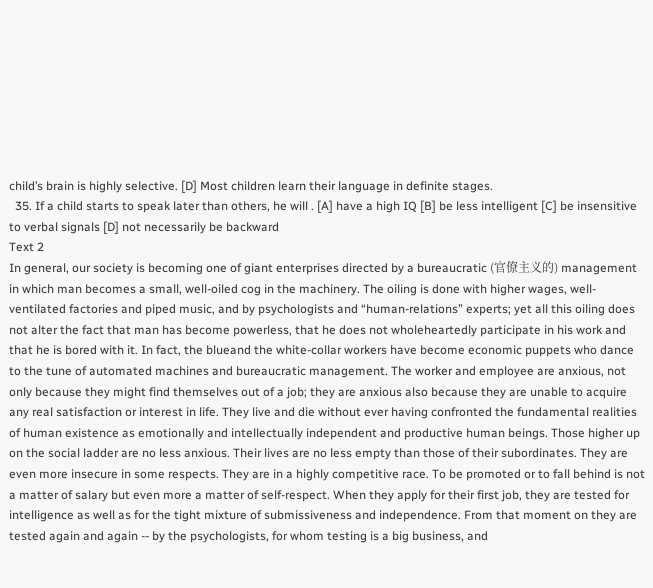child’s brain is highly selective. [D] Most children learn their language in definite stages.
  35. If a child starts to speak later than others, he will . [A] have a high IQ [B] be less intelligent [C] be insensitive to verbal signals [D] not necessarily be backward
Text 2
In general, our society is becoming one of giant enterprises directed by a bureaucratic (官僚主义的) management in which man becomes a small, well-oiled cog in the machinery. The oiling is done with higher wages, well-ventilated factories and piped music, and by psychologists and “human-relations” experts; yet all this oiling does not alter the fact that man has become powerless, that he does not wholeheartedly participate in his work and that he is bored with it. In fact, the blueand the white-collar workers have become economic puppets who dance to the tune of automated machines and bureaucratic management. The worker and employee are anxious, not only because they might find themselves out of a job; they are anxious also because they are unable to acquire any real satisfaction or interest in life. They live and die without ever having confronted the fundamental realities of human existence as emotionally and intellectually independent and productive human beings. Those higher up on the social ladder are no less anxious. Their lives are no less empty than those of their subordinates. They are even more insecure in some respects. They are in a highly competitive race. To be promoted or to fall behind is not a matter of salary but even more a matter of self-respect. When they apply for their first job, they are tested for intelligence as well as for the tight mixture of submissiveness and independence. From that moment on they are tested again and again -- by the psychologists, for whom testing is a big business, and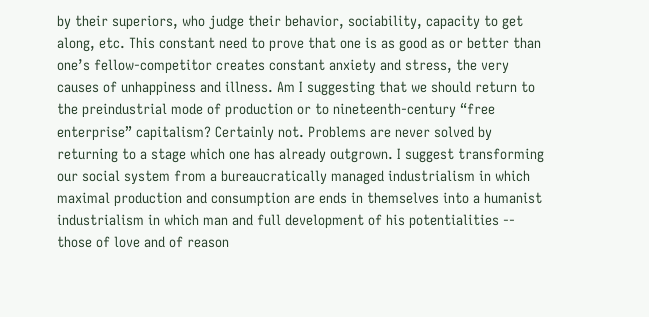by their superiors, who judge their behavior, sociability, capacity to get along, etc. This constant need to prove that one is as good as or better than one’s fellow-competitor creates constant anxiety and stress, the very causes of unhappiness and illness. Am I suggesting that we should return to the preindustrial mode of production or to nineteenth-century “free enterprise” capitalism? Certainly not. Problems are never solved by returning to a stage which one has already outgrown. I suggest transforming our social system from a bureaucratically managed industrialism in which maximal production and consumption are ends in themselves into a humanist industrialism in which man and full development of his potentialities -- those of love and of reason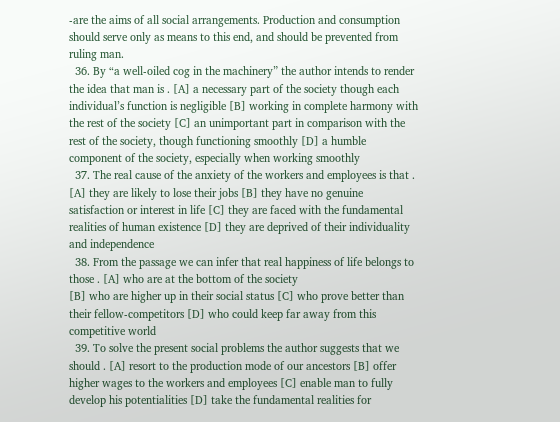-are the aims of all social arrangements. Production and consumption should serve only as means to this end, and should be prevented from ruling man.
  36. By “a well-oiled cog in the machinery” the author intends to render the idea that man is . [A] a necessary part of the society though each individual’s function is negligible [B] working in complete harmony with the rest of the society [C] an unimportant part in comparison with the rest of the society, though functioning smoothly [D] a humble component of the society, especially when working smoothly
  37. The real cause of the anxiety of the workers and employees is that . [A] they are likely to lose their jobs [B] they have no genuine satisfaction or interest in life [C] they are faced with the fundamental realities of human existence [D] they are deprived of their individuality and independence
  38. From the passage we can infer that real happiness of life belongs to those . [A] who are at the bottom of the society
[B] who are higher up in their social status [C] who prove better than their fellow-competitors [D] who could keep far away from this competitive world
  39. To solve the present social problems the author suggests that we should . [A] resort to the production mode of our ancestors [B] offer higher wages to the workers and employees [C] enable man to fully develop his potentialities [D] take the fundamental realities for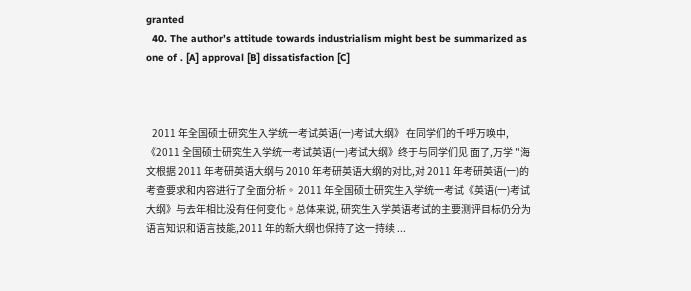granted
  40. The author’s attitude towards industrialism might best be summarized as one of . [A] approval [B] dissatisfaction [C]



   2011 年全国硕士研究生入学统一考试英语(一)考试大纲》 在同学们的千呼万唤中,《2011 全国硕士研究生入学统一考试英语(一)考试大纲》终于与同学们见 面了,万学 "海文根据 2011 年考研英语大纲与 2010 年考研英语大纲的对比,对 2011 年考研英语(一)的 考查要求和内容进行了全面分析。 2011 年全国硕士研究生入学统一考试《英语(一)考试大纲》与去年相比没有任何变化。总体来说, 研究生入学英语考试的主要测评目标仍分为语言知识和语言技能,2011 年的新大纲也保持了这一持续 ...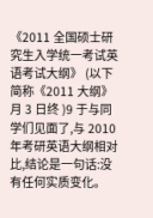《2011 全国硕士研究生入学统一考试英语考试大纲》 (以下简称《2011 大纲》 月 3 日终 )9 于与同学们见面了,与 2010 年考研英语大纲相对比,结论是一句话:没有任何实质变化。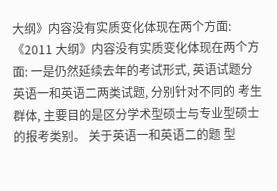大纲》内容没有实质变化体现在两个方面: 《2011 大纲》内容没有实质变化体现在两个方面: 一是仍然延续去年的考试形式, 英语试题分英语一和英语二两类试题, 分别针对不同的 考生群体, 主要目的是区分学术型硕士与专业型硕士的报考类别。 关于英语一和英语二的题 型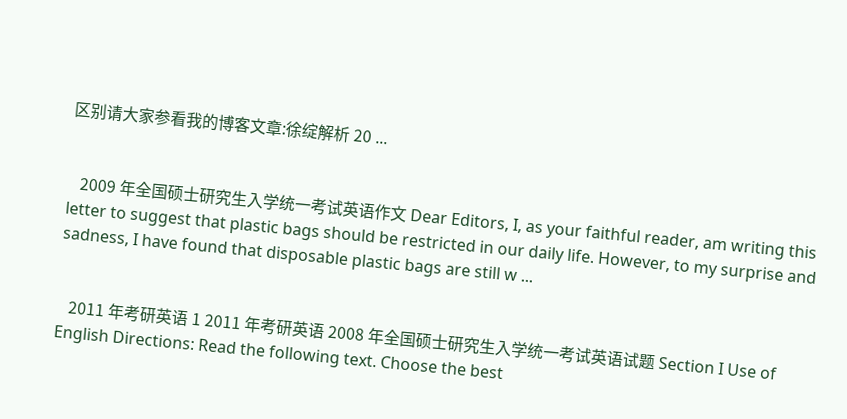区别请大家参看我的博客文章:徐绽解析 20 ...


   2009 年全国硕士研究生入学统一考试英语作文 Dear Editors, I, as your faithful reader, am writing this letter to suggest that plastic bags should be restricted in our daily life. However, to my surprise and sadness, I have found that disposable plastic bags are still w ...


   2011 年考研英语 1 2011 年考研英语 2008 年全国硕士研究生入学统一考试英语试题 Section I Use of English Directions: Read the following text. Choose the best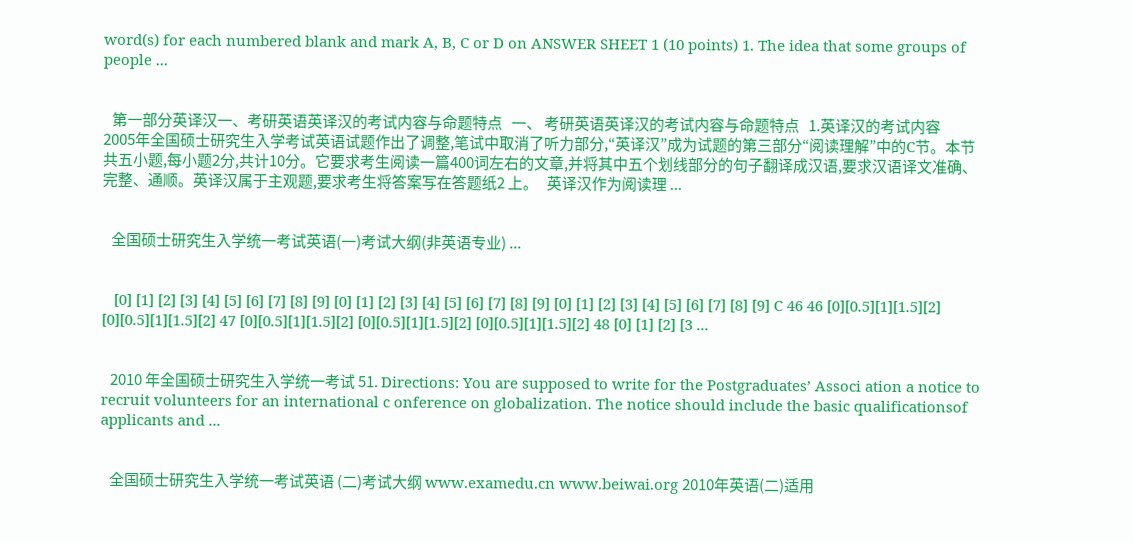word(s) for each numbered blank and mark A, B, C or D on ANSWER SHEET 1 (10 points) 1. The idea that some groups of people ...


   第一部分英译汉一、考研英语英译汉的考试内容与命题特点   一、 考研英语英译汉的考试内容与命题特点   1.英译汉的考试内容   2005年全国硕士研究生入学考试英语试题作出了调整,笔试中取消了听力部分,“英译汉”成为试题的第三部分“阅读理解”中的C节。本节共五小题,每小题2分,共计10分。它要求考生阅读一篇400词左右的文章,并将其中五个划线部分的句子翻译成汉语,要求汉语译文准确、完整、通顺。英译汉属于主观题,要求考生将答案写在答题纸2 上。   英译汉作为阅读理 ...


   全国硕士研究生入学统一考试英语(一)考试大纲(非英语专业) ...


   [0] [1] [2] [3] [4] [5] [6] [7] [8] [9] [0] [1] [2] [3] [4] [5] [6] [7] [8] [9] [0] [1] [2] [3] [4] [5] [6] [7] [8] [9] C 46 46 [0][0.5][1][1.5][2] [0][0.5][1][1.5][2] 47 [0][0.5][1][1.5][2] [0][0.5][1][1.5][2] [0][0.5][1][1.5][2] 48 [0] [1] [2] [3 ...


   2010 年全国硕士研究生入学统一考试 51. Directions: You are supposed to write for the Postgraduates’ Associ ation a notice to recruit volunteers for an international c onference on globalization. The notice should include the basic qualificationsof applicants and ...


   全国硕士研究生入学统一考试英语 (二)考试大纲 www.examedu.cn www.beiwai.org 2010年英语(二)适用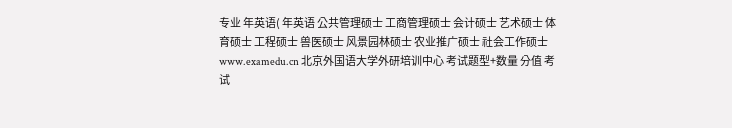专业 年英语( 年英语 公共管理硕士 工商管理硕士 会计硕士 艺术硕士 体育硕士 工程硕士 兽医硕士 风景园林硕士 农业推广硕士 社会工作硕士 www.examedu.cn 北京外国语大学外研培训中心 考试题型+数量 分值 考试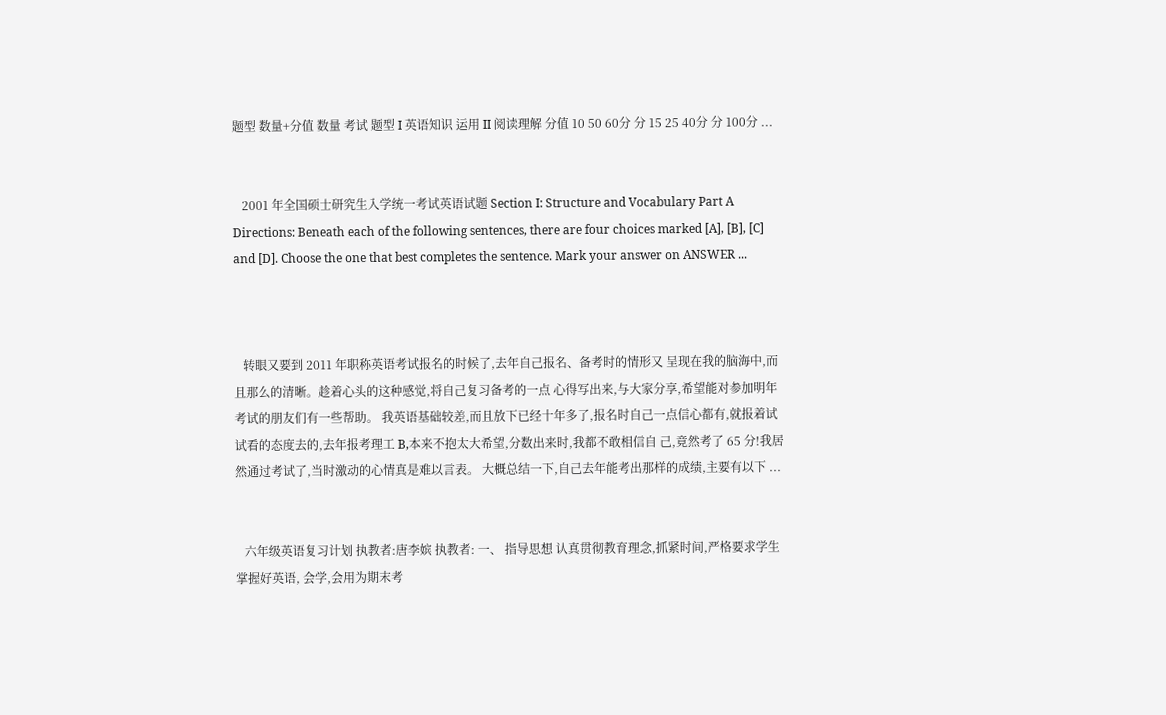题型 数量+分值 数量 考试 题型 I 英语知识 运用 II 阅读理解 分值 10 50 60分 分 15 25 40分 分 100分 ...


   2001 年全国硕士研究生入学统一考试英语试题 Section I: Structure and Vocabulary Part A Directions: Beneath each of the following sentences, there are four choices marked [A], [B], [C] and [D]. Choose the one that best completes the sentence. Mark your answer on ANSWER ...



   转眼又要到 2011 年职称英语考试报名的时候了,去年自己报名、备考时的情形又 呈现在我的脑海中,而且那么的清晰。趁着心头的这种感觉,将自己复习备考的一点 心得写出来,与大家分享,希望能对参加明年考试的朋友们有一些帮助。 我英语基础较差,而且放下已经十年多了,报名时自己一点信心都有,就报着试 试看的态度去的,去年报考理工 B,本来不抱太大希望,分数出来时,我都不敢相信自 己,竟然考了 65 分!我居然通过考试了,当时激动的心情真是难以言表。 大概总结一下,自己去年能考出那样的成绩,主要有以下 ...


   六年级英语复习计划 执教者:唐李嫔 执教者: 一、 指导思想 认真贯彻教育理念,抓紧时间,严格要求学生掌握好英语, 会学,会用为期末考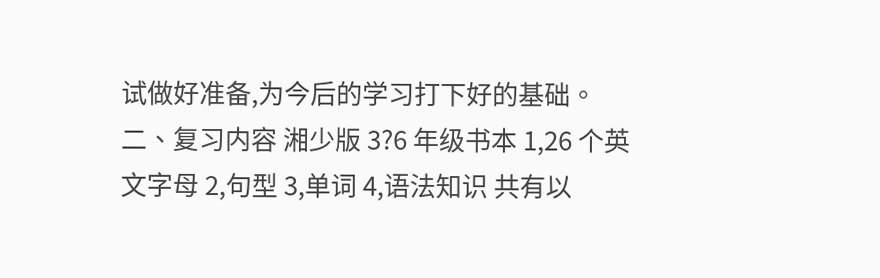试做好准备,为今后的学习打下好的基础。 二、复习内容 湘少版 3?6 年级书本 1,26 个英文字母 2,句型 3,单词 4,语法知识 共有以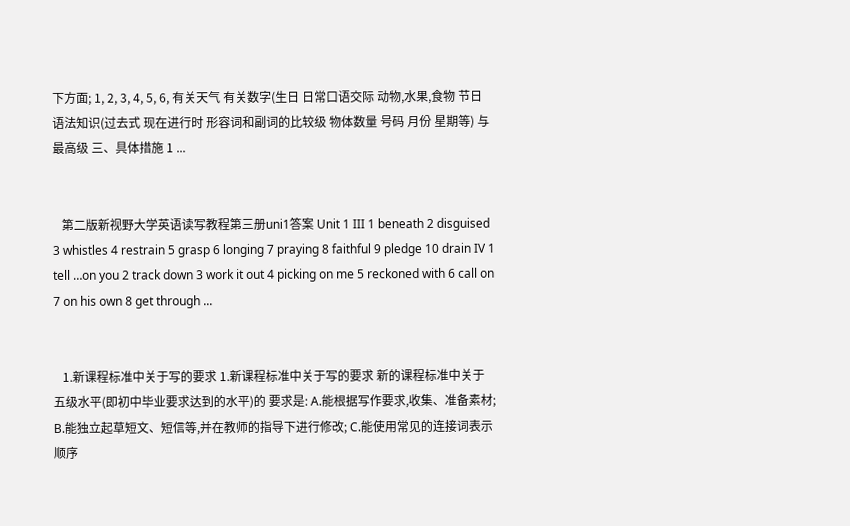下方面; 1, 2, 3, 4, 5, 6, 有关天气 有关数字(生日 日常口语交际 动物,水果,食物 节日 语法知识(过去式 现在进行时 形容词和副词的比较级 物体数量 号码 月份 星期等) 与最高级 三、具体措施 1 ...


   第二版新视野大学英语读写教程第三册uni1答案 Unit 1 III 1 beneath 2 disguised 3 whistles 4 restrain 5 grasp 6 longing 7 praying 8 faithful 9 pledge 10 drain IV 1 tell …on you 2 track down 3 work it out 4 picking on me 5 reckoned with 6 call on 7 on his own 8 get through ...


   1.新课程标准中关于写的要求 1.新课程标准中关于写的要求 新的课程标准中关于五级水平(即初中毕业要求达到的水平)的 要求是: A.能根据写作要求,收集、准备素材; B.能独立起草短文、短信等,并在教师的指导下进行修改; C.能使用常见的连接词表示顺序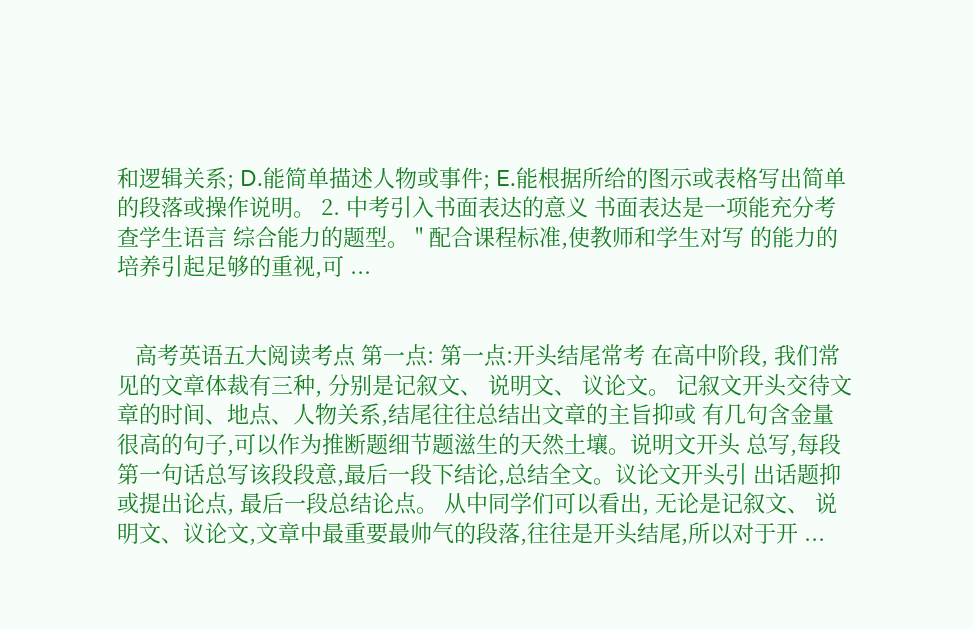和逻辑关系; D.能简单描述人物或事件; E.能根据所给的图示或表格写出简单的段落或操作说明。 2. 中考引入书面表达的意义 书面表达是一项能充分考查学生语言 综合能力的题型。 " 配合课程标准,使教师和学生对写 的能力的培养引起足够的重视,可 ...


   高考英语五大阅读考点 第一点: 第一点:开头结尾常考 在高中阶段, 我们常见的文章体裁有三种, 分别是记叙文、 说明文、 议论文。 记叙文开头交待文章的时间、地点、人物关系,结尾往往总结出文章的主旨抑或 有几句含金量很高的句子,可以作为推断题细节题滋生的天然土壤。说明文开头 总写,每段第一句话总写该段段意,最后一段下结论,总结全文。议论文开头引 出话题抑或提出论点, 最后一段总结论点。 从中同学们可以看出, 无论是记叙文、 说明文、议论文,文章中最重要最帅气的段落,往往是开头结尾,所以对于开 ...